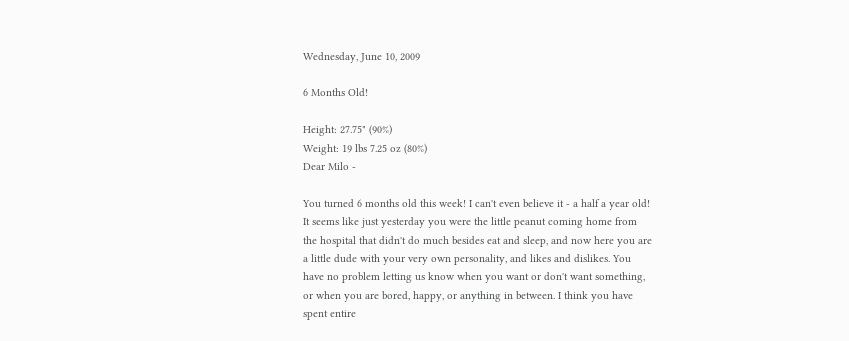Wednesday, June 10, 2009

6 Months Old!

Height: 27.75" (90%)
Weight: 19 lbs 7.25 oz (80%)
Dear Milo -

You turned 6 months old this week! I can't even believe it - a half a year old! It seems like just yesterday you were the little peanut coming home from the hospital that didn't do much besides eat and sleep, and now here you are a little dude with your very own personality, and likes and dislikes. You have no problem letting us know when you want or don't want something, or when you are bored, happy, or anything in between. I think you have spent entire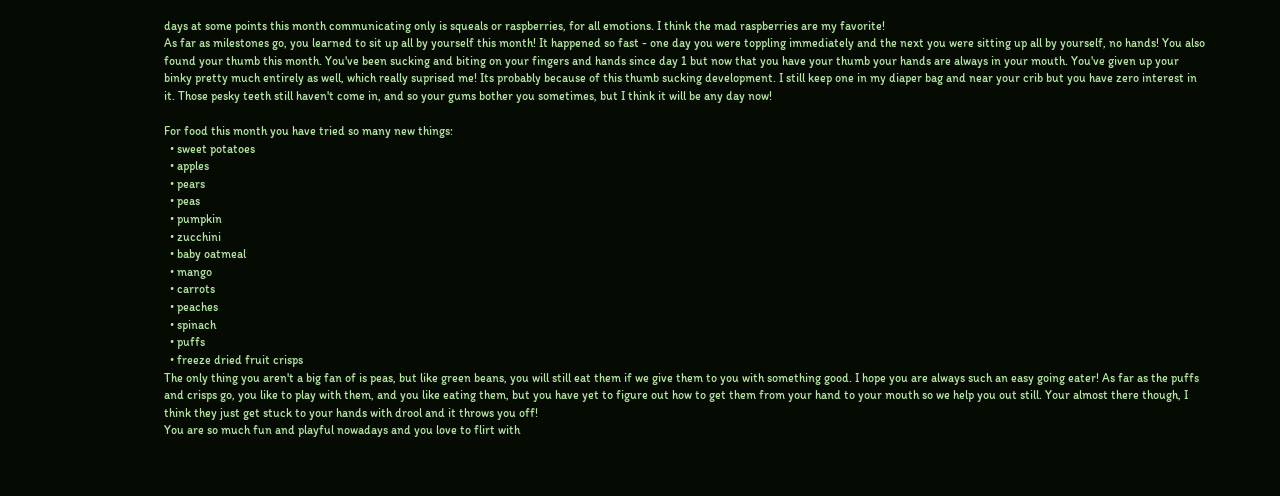days at some points this month communicating only is squeals or raspberries, for all emotions. I think the mad raspberries are my favorite!
As far as milestones go, you learned to sit up all by yourself this month! It happened so fast - one day you were toppling immediately and the next you were sitting up all by yourself, no hands! You also found your thumb this month. You've been sucking and biting on your fingers and hands since day 1 but now that you have your thumb your hands are always in your mouth. You've given up your binky pretty much entirely as well, which really suprised me! Its probably because of this thumb sucking development. I still keep one in my diaper bag and near your crib but you have zero interest in it. Those pesky teeth still haven't come in, and so your gums bother you sometimes, but I think it will be any day now!

For food this month you have tried so many new things:
  • sweet potatoes
  • apples
  • pears
  • peas
  • pumpkin
  • zucchini
  • baby oatmeal
  • mango
  • carrots
  • peaches
  • spinach
  • puffs
  • freeze dried fruit crisps
The only thing you aren't a big fan of is peas, but like green beans, you will still eat them if we give them to you with something good. I hope you are always such an easy going eater! As far as the puffs and crisps go, you like to play with them, and you like eating them, but you have yet to figure out how to get them from your hand to your mouth so we help you out still. Your almost there though, I think they just get stuck to your hands with drool and it throws you off!
You are so much fun and playful nowadays and you love to flirt with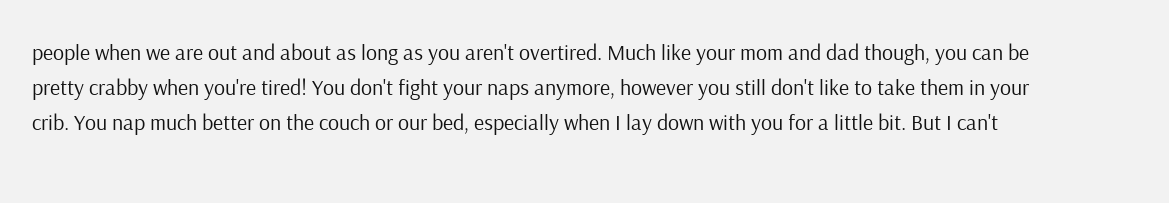people when we are out and about as long as you aren't overtired. Much like your mom and dad though, you can be pretty crabby when you're tired! You don't fight your naps anymore, however you still don't like to take them in your crib. You nap much better on the couch or our bed, especially when I lay down with you for a little bit. But I can't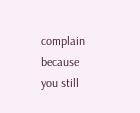complain because you still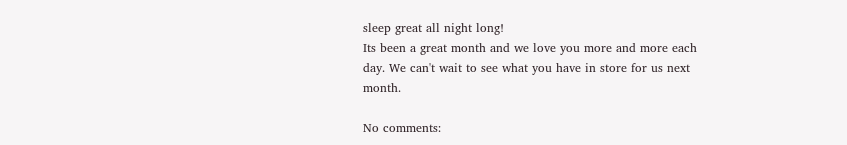sleep great all night long!
Its been a great month and we love you more and more each day. We can't wait to see what you have in store for us next month.

No comments: